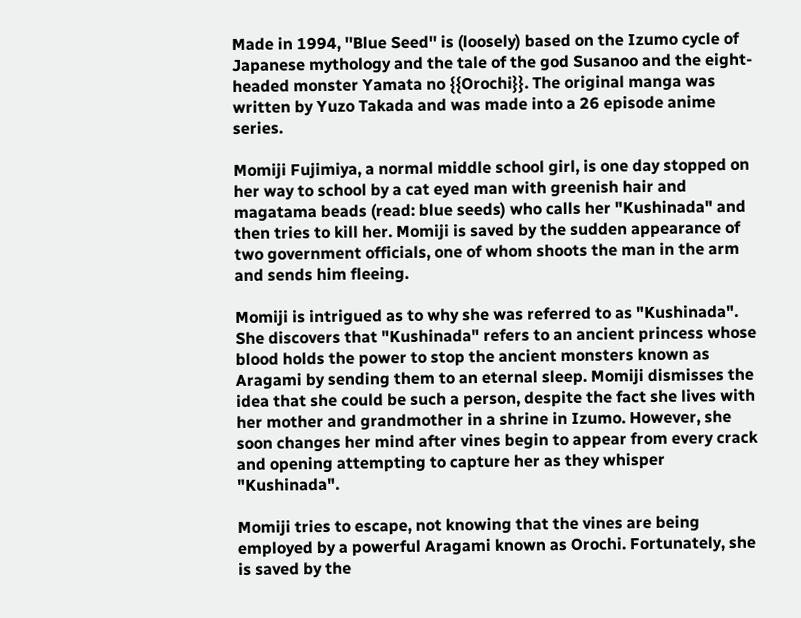Made in 1994, ''Blue Seed'' is (loosely) based on the Izumo cycle of Japanese mythology and the tale of the god Susanoo and the eight-headed monster Yamata no {{Orochi}}. The original manga was written by Yuzo Takada and was made into a 26 episode anime series.

Momiji Fujimiya, a normal middle school girl, is one day stopped on her way to school by a cat eyed man with greenish hair and magatama beads (read: blue seeds) who calls her "Kushinada" and then tries to kill her. Momiji is saved by the sudden appearance of two government officials, one of whom shoots the man in the arm and sends him fleeing.

Momiji is intrigued as to why she was referred to as "Kushinada". She discovers that "Kushinada" refers to an ancient princess whose blood holds the power to stop the ancient monsters known as Aragami by sending them to an eternal sleep. Momiji dismisses the idea that she could be such a person, despite the fact she lives with her mother and grandmother in a shrine in Izumo. However, she soon changes her mind after vines begin to appear from every crack and opening attempting to capture her as they whisper "Kushinada".

Momiji tries to escape, not knowing that the vines are being employed by a powerful Aragami known as Orochi. Fortunately, she is saved by the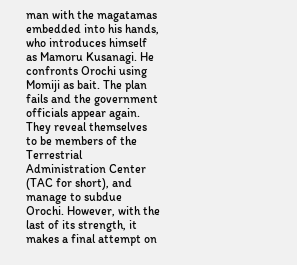man with the magatamas embedded into his hands, who introduces himself as Mamoru Kusanagi. He confronts Orochi using Momiji as bait. The plan fails and the government officials appear again. They reveal themselves to be members of the Terrestrial Administration Center (TAC for short), and manage to subdue Orochi. However, with the last of its strength, it makes a final attempt on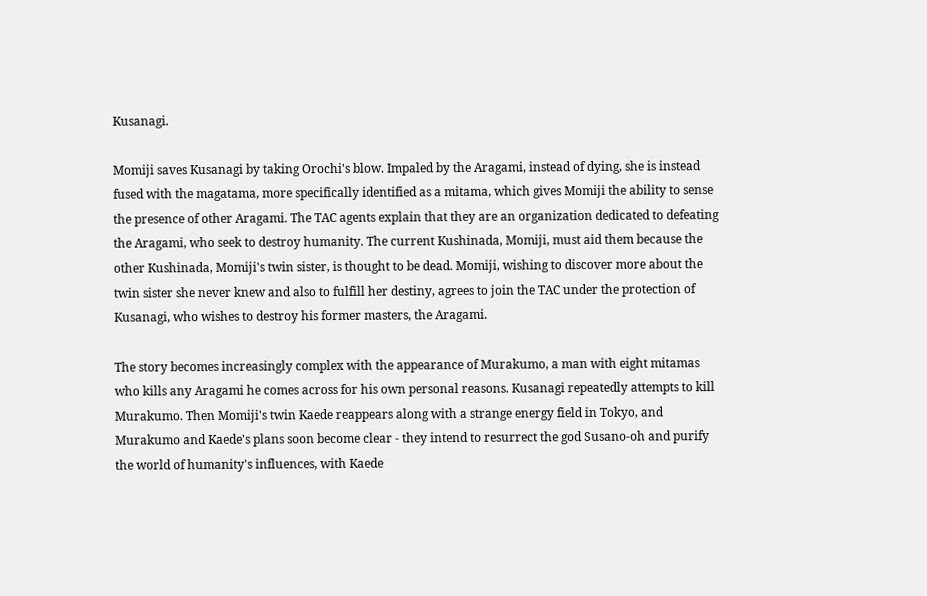Kusanagi.

Momiji saves Kusanagi by taking Orochi's blow. Impaled by the Aragami, instead of dying, she is instead fused with the magatama, more specifically identified as a mitama, which gives Momiji the ability to sense the presence of other Aragami. The TAC agents explain that they are an organization dedicated to defeating the Aragami, who seek to destroy humanity. The current Kushinada, Momiji, must aid them because the other Kushinada, Momiji's twin sister, is thought to be dead. Momiji, wishing to discover more about the twin sister she never knew and also to fulfill her destiny, agrees to join the TAC under the protection of Kusanagi, who wishes to destroy his former masters, the Aragami.

The story becomes increasingly complex with the appearance of Murakumo, a man with eight mitamas who kills any Aragami he comes across for his own personal reasons. Kusanagi repeatedly attempts to kill Murakumo. Then Momiji's twin Kaede reappears along with a strange energy field in Tokyo, and Murakumo and Kaede's plans soon become clear - they intend to resurrect the god Susano-oh and purify the world of humanity's influences, with Kaede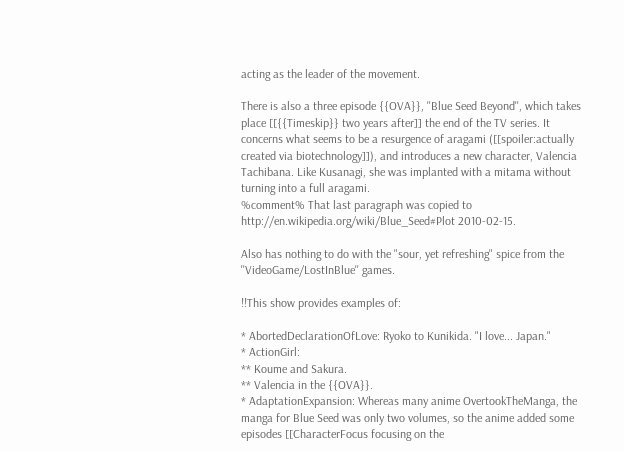acting as the leader of the movement.

There is also a three episode {{OVA}}, ''Blue Seed Beyond'', which takes place [[{{Timeskip}} two years after]] the end of the TV series. It concerns what seems to be a resurgence of aragami ([[spoiler:actually created via biotechnology]]), and introduces a new character, Valencia Tachibana. Like Kusanagi, she was implanted with a mitama without turning into a full aragami.
%comment% That last paragraph was copied to http://en.wikipedia.org/wiki/Blue_Seed#Plot 2010-02-15.

Also has nothing to do with the "sour, yet refreshing" spice from the ''VideoGame/LostInBlue'' games.

!!This show provides examples of:

* AbortedDeclarationOfLove: Ryoko to Kunikida. "I love... Japan."
* ActionGirl:
** Koume and Sakura.
** Valencia in the {{OVA}}.
* AdaptationExpansion: Whereas many anime OvertookTheManga, the manga for Blue Seed was only two volumes, so the anime added some episodes [[CharacterFocus focusing on the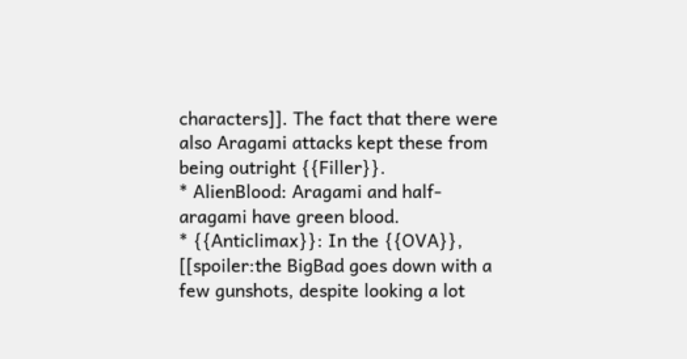characters]]. The fact that there were also Aragami attacks kept these from being outright {{Filler}}.
* AlienBlood: Aragami and half-aragami have green blood.
* {{Anticlimax}}: In the {{OVA}}, [[spoiler:the BigBad goes down with a few gunshots, despite looking a lot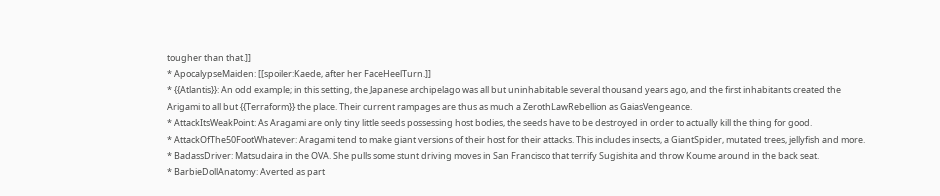tougher than that.]]
* ApocalypseMaiden: [[spoiler:Kaede, after her FaceHeelTurn.]]
* {{Atlantis}}: An odd example; in this setting, the Japanese archipelago was all but uninhabitable several thousand years ago, and the first inhabitants created the Arigami to all but {{Terraform}} the place. Their current rampages are thus as much a ZerothLawRebellion as GaiasVengeance.
* AttackItsWeakPoint: As Aragami are only tiny little seeds possessing host bodies, the seeds have to be destroyed in order to actually kill the thing for good.
* AttackOfThe50FootWhatever: Aragami tend to make giant versions of their host for their attacks. This includes insects, a GiantSpider, mutated trees, jellyfish and more.
* BadassDriver: Matsudaira in the OVA. She pulls some stunt driving moves in San Francisco that terrify Sugishita and throw Koume around in the back seat.
* BarbieDollAnatomy: Averted as part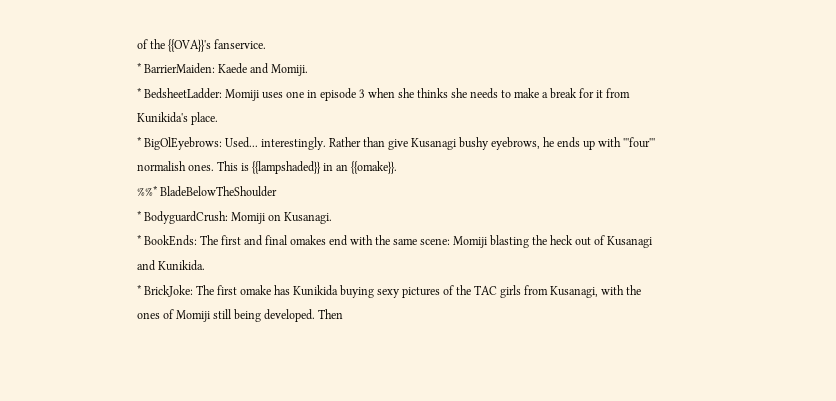of the {{OVA}}'s fanservice.
* BarrierMaiden: Kaede and Momiji.
* BedsheetLadder: Momiji uses one in episode 3 when she thinks she needs to make a break for it from Kunikida's place.
* BigOlEyebrows: Used... interestingly. Rather than give Kusanagi bushy eyebrows, he ends up with '''four''' normalish ones. This is {{lampshaded}} in an {{omake}}.
%%* BladeBelowTheShoulder
* BodyguardCrush: Momiji on Kusanagi.
* BookEnds: The first and final omakes end with the same scene: Momiji blasting the heck out of Kusanagi and Kunikida.
* BrickJoke: The first omake has Kunikida buying sexy pictures of the TAC girls from Kusanagi, with the ones of Momiji still being developed. Then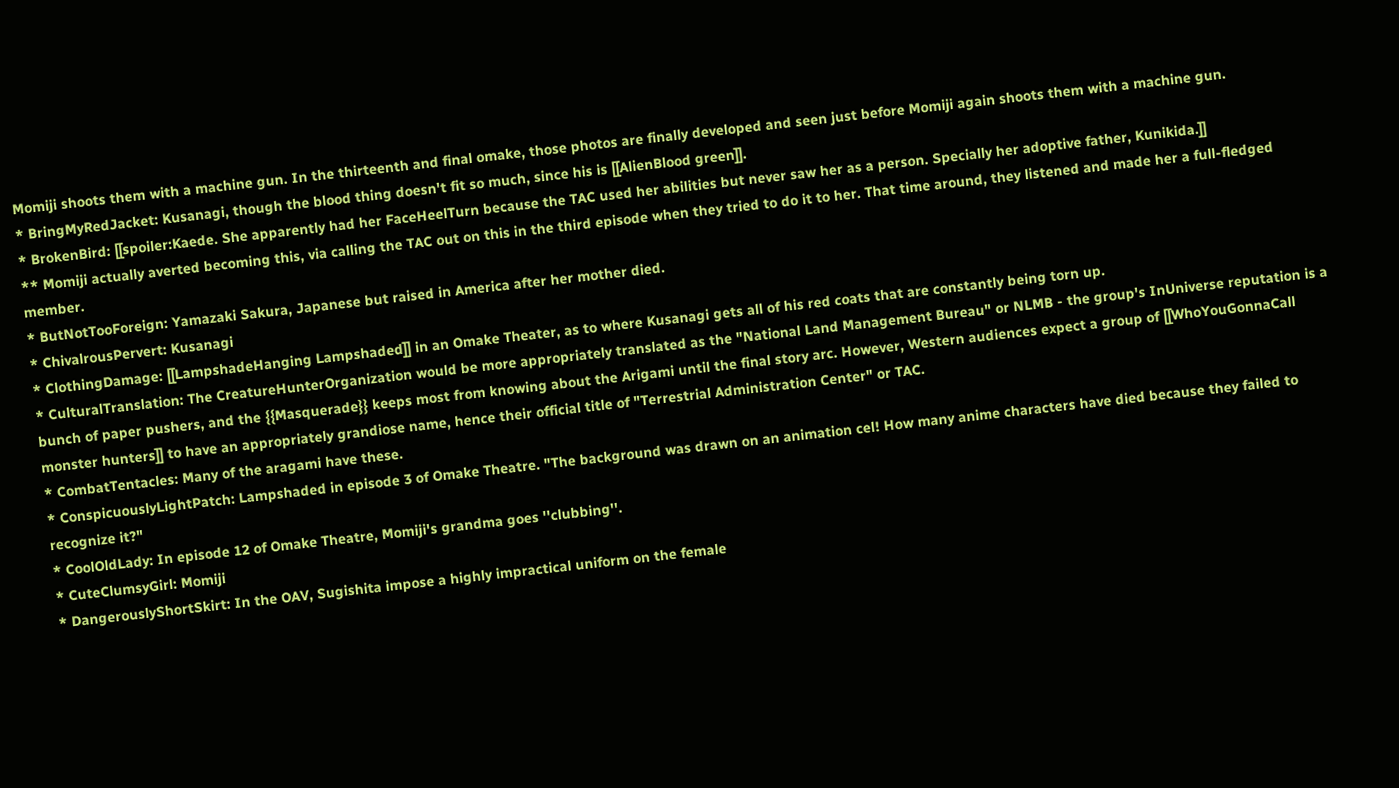Momiji shoots them with a machine gun. In the thirteenth and final omake, those photos are finally developed and seen just before Momiji again shoots them with a machine gun.
* BringMyRedJacket: Kusanagi, though the blood thing doesn't fit so much, since his is [[AlienBlood green]].
* BrokenBird: [[spoiler:Kaede. She apparently had her FaceHeelTurn because the TAC used her abilities but never saw her as a person. Specially her adoptive father, Kunikida.]]
** Momiji actually averted becoming this, via calling the TAC out on this in the third episode when they tried to do it to her. That time around, they listened and made her a full-fledged member.
* ButNotTooForeign: Yamazaki Sakura, Japanese but raised in America after her mother died.
* ChivalrousPervert: Kusanagi
* ClothingDamage: [[LampshadeHanging Lampshaded]] in an Omake Theater, as to where Kusanagi gets all of his red coats that are constantly being torn up.
* CulturalTranslation: The CreatureHunterOrganization would be more appropriately translated as the "National Land Management Bureau" or NLMB - the group's InUniverse reputation is a bunch of paper pushers, and the {{Masquerade}} keeps most from knowing about the Arigami until the final story arc. However, Western audiences expect a group of [[WhoYouGonnaCall monster hunters]] to have an appropriately grandiose name, hence their official title of "Terrestrial Administration Center" or TAC.
* CombatTentacles: Many of the aragami have these.
* ConspicuouslyLightPatch: Lampshaded in episode 3 of Omake Theatre. "The background was drawn on an animation cel! How many anime characters have died because they failed to recognize it?"
* CoolOldLady: In episode 12 of Omake Theatre, Momiji's grandma goes ''clubbing''.
* CuteClumsyGirl: Momiji
* DangerouslyShortSkirt: In the OAV, Sugishita impose a highly impractical uniform on the female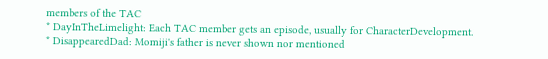members of the TAC
* DayInTheLimelight: Each TAC member gets an episode, usually for CharacterDevelopment.
* DisappearedDad: Momiji's father is never shown nor mentioned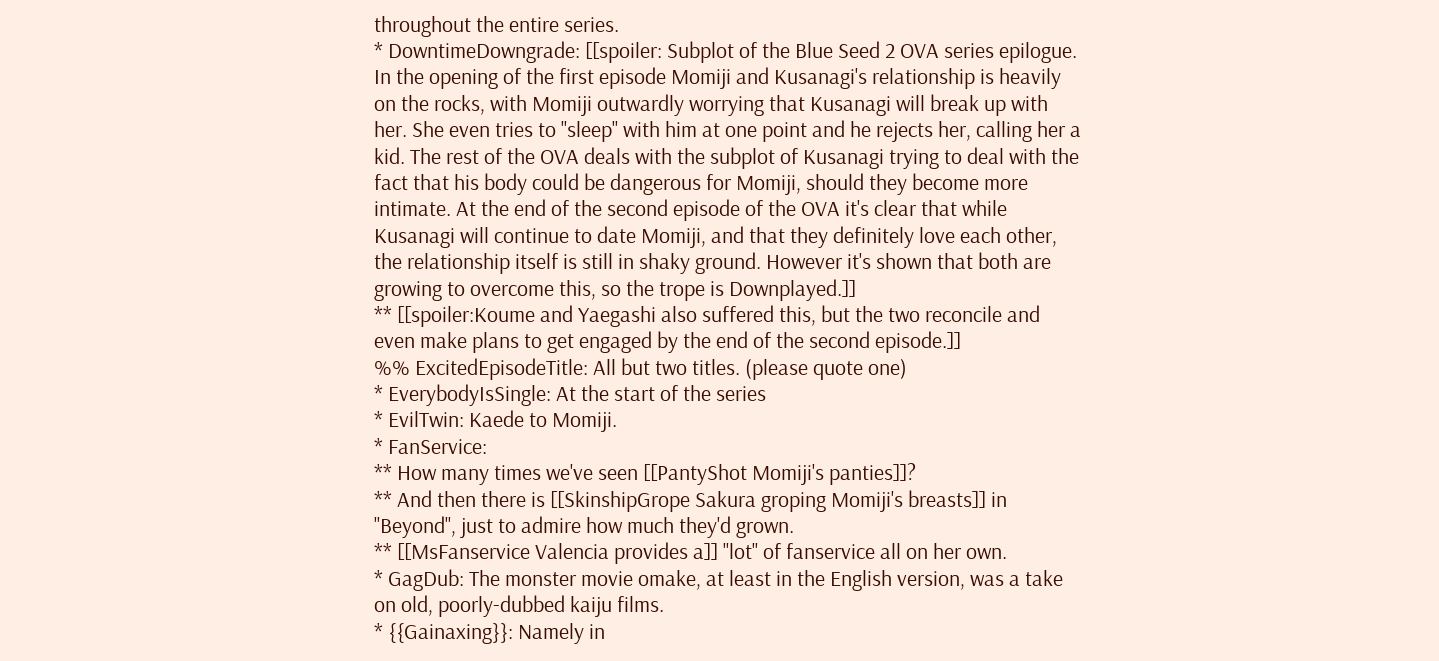throughout the entire series.
* DowntimeDowngrade: [[spoiler: Subplot of the Blue Seed 2 OVA series epilogue. In the opening of the first episode Momiji and Kusanagi's relationship is heavily on the rocks, with Momiji outwardly worrying that Kusanagi will break up with her. She even tries to ''sleep'' with him at one point and he rejects her, calling her a kid. The rest of the OVA deals with the subplot of Kusanagi trying to deal with the fact that his body could be dangerous for Momiji, should they become more intimate. At the end of the second episode of the OVA it's clear that while Kusanagi will continue to date Momiji, and that they definitely love each other, the relationship itself is still in shaky ground. However it's shown that both are growing to overcome this, so the trope is Downplayed.]]
** [[spoiler:Koume and Yaegashi also suffered this, but the two reconcile and even make plans to get engaged by the end of the second episode.]]
%% ExcitedEpisodeTitle: All but two titles. (please quote one)
* EverybodyIsSingle: At the start of the series
* EvilTwin: Kaede to Momiji.
* FanService:
** How many times we've seen [[PantyShot Momiji's panties]]?
** And then there is [[SkinshipGrope Sakura groping Momiji's breasts]] in ''Beyond'', just to admire how much they'd grown.
** [[MsFanservice Valencia provides a]] ''lot'' of fanservice all on her own.
* GagDub: The monster movie omake, at least in the English version, was a take on old, poorly-dubbed kaiju films.
* {{Gainaxing}}: Namely in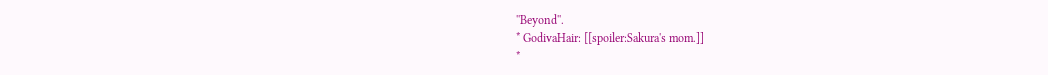''Beyond''.
* GodivaHair: [[spoiler:Sakura's mom.]]
*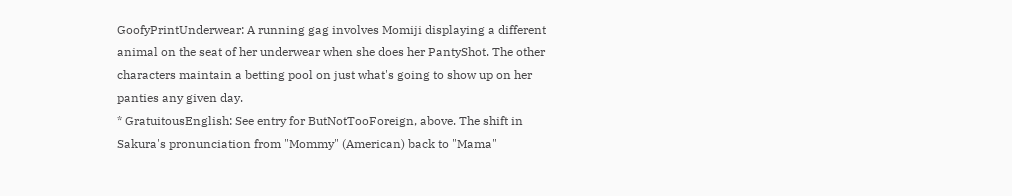GoofyPrintUnderwear: A running gag involves Momiji displaying a different animal on the seat of her underwear when she does her PantyShot. The other characters maintain a betting pool on just what's going to show up on her panties any given day.
* GratuitousEnglish: See entry for ButNotTooForeign, above. The shift in Sakura's pronunciation from "Mommy" (American) back to "Mama"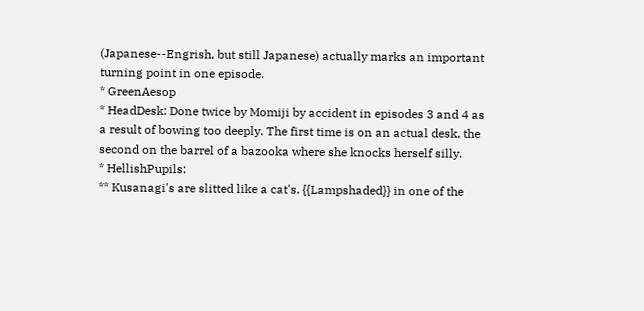(Japanese--Engrish, but still Japanese) actually marks an important turning point in one episode.
* GreenAesop
* HeadDesk: Done twice by Momiji by accident in episodes 3 and 4 as a result of bowing too deeply. The first time is on an actual desk, the second on the barrel of a bazooka where she knocks herself silly.
* HellishPupils:
** Kusanagi's are slitted like a cat's. {{Lampshaded}} in one of the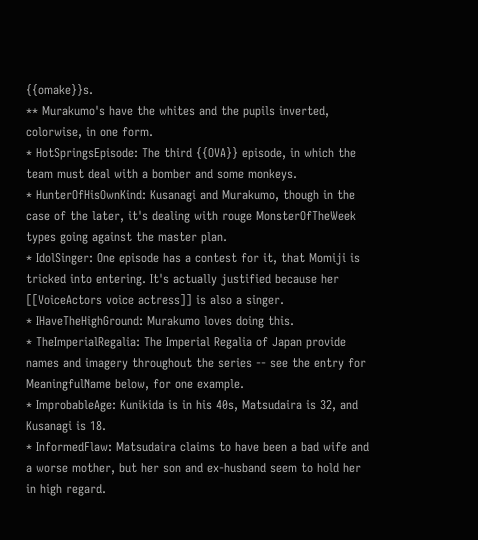{{omake}}s.
** Murakumo's have the whites and the pupils inverted, colorwise, in one form.
* HotSpringsEpisode: The third {{OVA}} episode, in which the team must deal with a bomber and some monkeys.
* HunterOfHisOwnKind: Kusanagi and Murakumo, though in the case of the later, it's dealing with rouge MonsterOfTheWeek types going against the master plan.
* IdolSinger: One episode has a contest for it, that Momiji is tricked into entering. It's actually justified because her [[VoiceActors voice actress]] is also a singer.
* IHaveTheHighGround: Murakumo loves doing this.
* TheImperialRegalia: The Imperial Regalia of Japan provide names and imagery throughout the series -- see the entry for MeaningfulName below, for one example.
* ImprobableAge: Kunikida is in his 40s, Matsudaira is 32, and Kusanagi is 18.
* InformedFlaw: Matsudaira claims to have been a bad wife and a worse mother, but her son and ex-husband seem to hold her in high regard.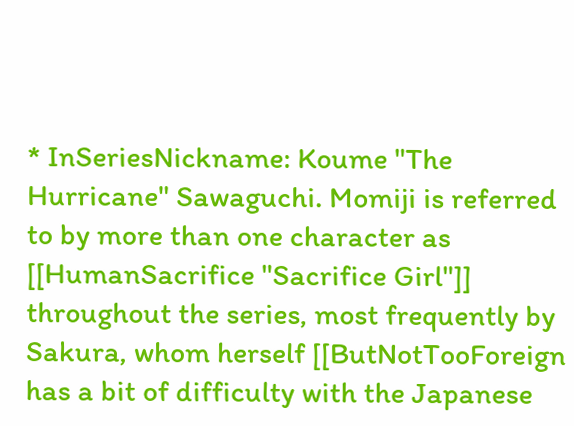* InSeriesNickname: Koume "The Hurricane" Sawaguchi. Momiji is referred to by more than one character as [[HumanSacrifice "Sacrifice Girl"]] throughout the series, most frequently by Sakura, whom herself [[ButNotTooForeign has a bit of difficulty with the Japanese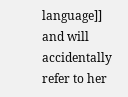language]] and will accidentally refer to her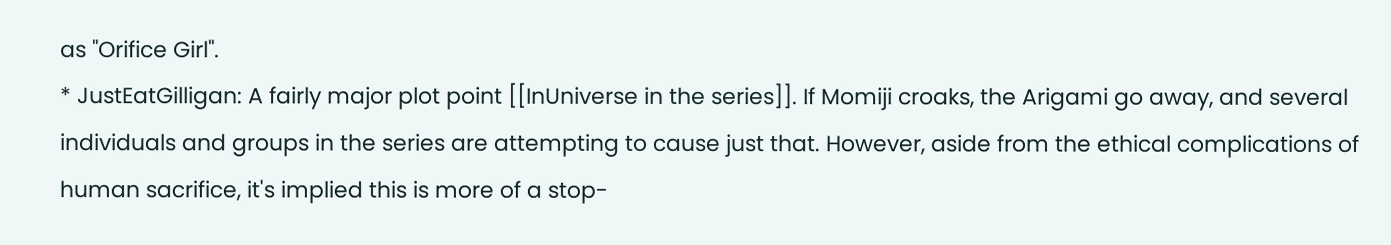as "Orifice Girl".
* JustEatGilligan: A fairly major plot point [[InUniverse in the series]]. If Momiji croaks, the Arigami go away, and several individuals and groups in the series are attempting to cause just that. However, aside from the ethical complications of human sacrifice, it's implied this is more of a stop-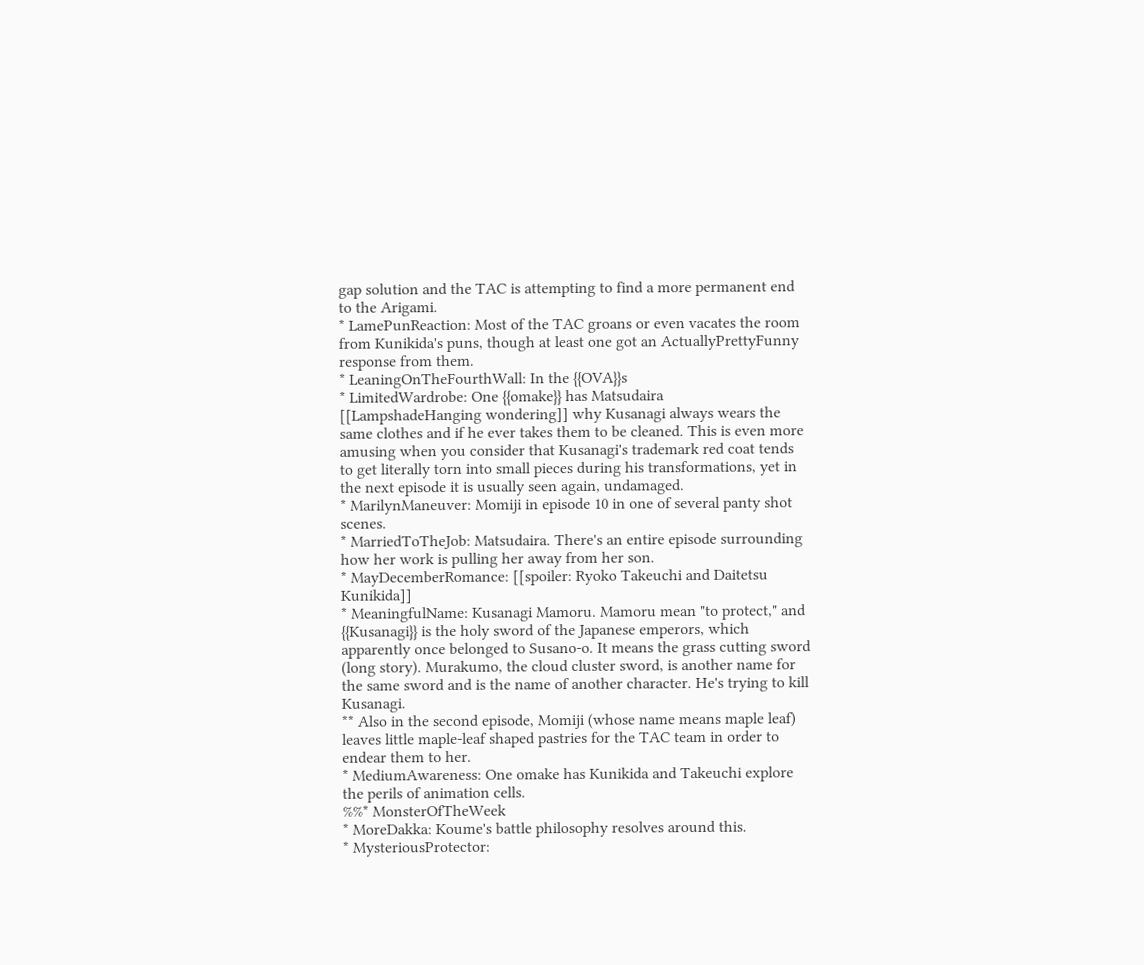gap solution and the TAC is attempting to find a more permanent end to the Arigami.
* LamePunReaction: Most of the TAC groans or even vacates the room from Kunikida's puns, though at least one got an ActuallyPrettyFunny response from them.
* LeaningOnTheFourthWall: In the {{OVA}}s
* LimitedWardrobe: One {{omake}} has Matsudaira [[LampshadeHanging wondering]] why Kusanagi always wears the same clothes and if he ever takes them to be cleaned. This is even more amusing when you consider that Kusanagi's trademark red coat tends to get literally torn into small pieces during his transformations, yet in the next episode it is usually seen again, undamaged.
* MarilynManeuver: Momiji in episode 10 in one of several panty shot scenes.
* MarriedToTheJob: Matsudaira. There's an entire episode surrounding how her work is pulling her away from her son.
* MayDecemberRomance: [[spoiler: Ryoko Takeuchi and Daitetsu Kunikida]]
* MeaningfulName: Kusanagi Mamoru. Mamoru mean "to protect," and {{Kusanagi}} is the holy sword of the Japanese emperors, which apparently once belonged to Susano-o. It means the grass cutting sword (long story). Murakumo, the cloud cluster sword, is another name for the same sword and is the name of another character. He's trying to kill Kusanagi.
** Also in the second episode, Momiji (whose name means maple leaf) leaves little maple-leaf shaped pastries for the TAC team in order to endear them to her.
* MediumAwareness: One omake has Kunikida and Takeuchi explore the perils of animation cells.
%%* MonsterOfTheWeek
* MoreDakka: Koume's battle philosophy resolves around this.
* MysteriousProtector: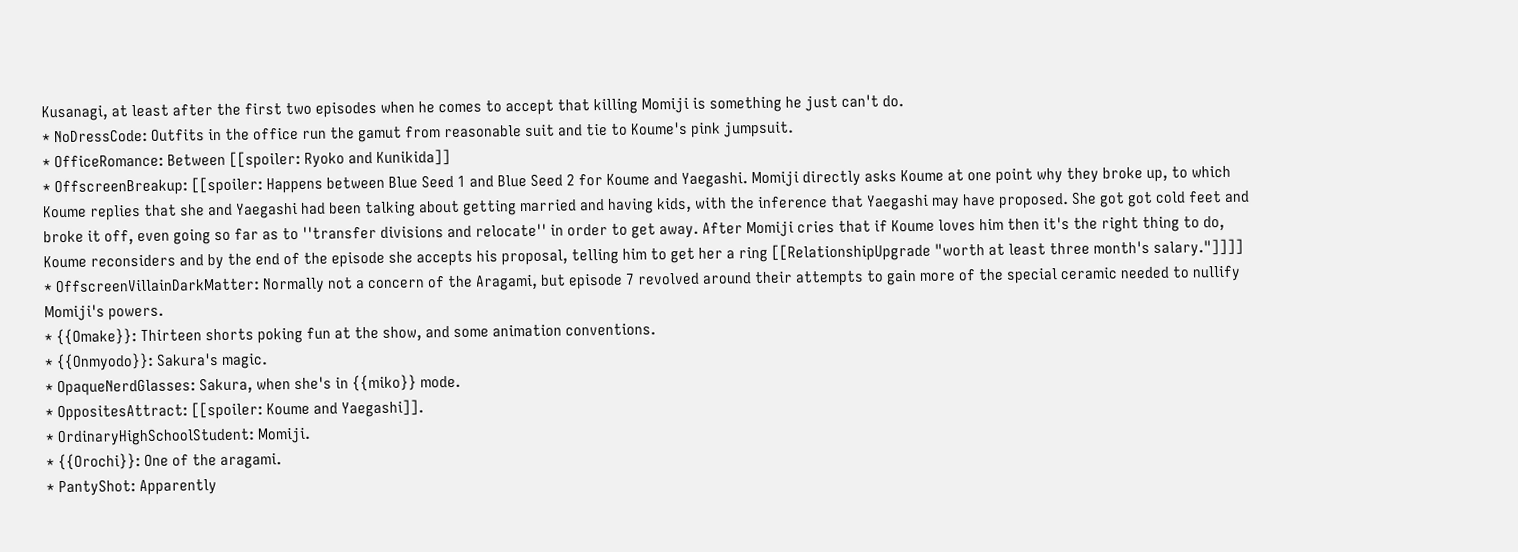Kusanagi, at least after the first two episodes when he comes to accept that killing Momiji is something he just can't do.
* NoDressCode: Outfits in the office run the gamut from reasonable suit and tie to Koume's pink jumpsuit.
* OfficeRomance: Between [[spoiler: Ryoko and Kunikida]]
* OffscreenBreakup: [[spoiler: Happens between Blue Seed 1 and Blue Seed 2 for Koume and Yaegashi. Momiji directly asks Koume at one point why they broke up, to which Koume replies that she and Yaegashi had been talking about getting married and having kids, with the inference that Yaegashi may have proposed. She got got cold feet and broke it off, even going so far as to ''transfer divisions and relocate'' in order to get away. After Momiji cries that if Koume loves him then it's the right thing to do, Koume reconsiders and by the end of the episode she accepts his proposal, telling him to get her a ring [[RelationshipUpgrade "worth at least three month's salary."]]]]
* OffscreenVillainDarkMatter: Normally not a concern of the Aragami, but episode 7 revolved around their attempts to gain more of the special ceramic needed to nullify Momiji's powers.
* {{Omake}}: Thirteen shorts poking fun at the show, and some animation conventions.
* {{Onmyodo}}: Sakura's magic.
* OpaqueNerdGlasses: Sakura, when she's in {{miko}} mode.
* OppositesAttract: [[spoiler: Koume and Yaegashi]].
* OrdinaryHighSchoolStudent: Momiji.
* {{Orochi}}: One of the aragami.
* PantyShot: Apparently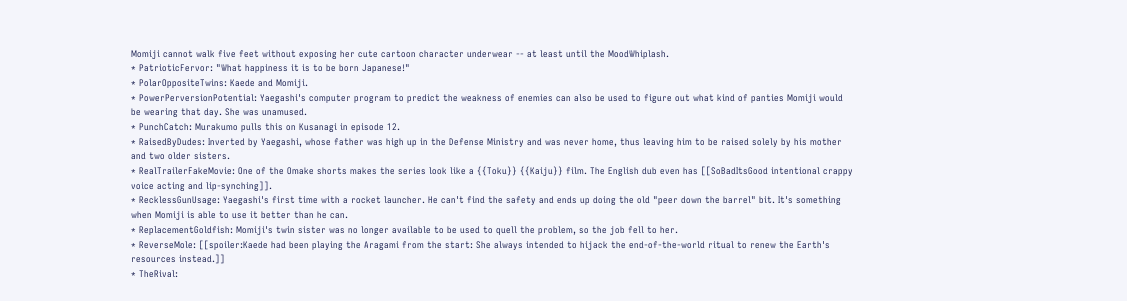Momiji cannot walk five feet without exposing her cute cartoon character underwear -- at least until the MoodWhiplash.
* PatrioticFervor: "What happiness it is to be born Japanese!"
* PolarOppositeTwins: Kaede and Momiji.
* PowerPerversionPotential: Yaegashi's computer program to predict the weakness of enemies can also be used to figure out what kind of panties Momiji would be wearing that day. She was unamused.
* PunchCatch: Murakumo pulls this on Kusanagi in episode 12.
* RaisedByDudes: Inverted by Yaegashi, whose father was high up in the Defense Ministry and was never home, thus leaving him to be raised solely by his mother and two older sisters.
* RealTrailerFakeMovie: One of the Omake shorts makes the series look like a {{Toku}} {{Kaiju}} film. The English dub even has [[SoBadItsGood intentional crappy voice acting and lip-synching]].
* RecklessGunUsage: Yaegashi's first time with a rocket launcher. He can't find the safety and ends up doing the old "peer down the barrel" bit. It's something when Momiji is able to use it better than he can.
* ReplacementGoldfish: Momiji's twin sister was no longer available to be used to quell the problem, so the job fell to her.
* ReverseMole: [[spoiler:Kaede had been playing the Aragami from the start: She always intended to hijack the end-of-the-world ritual to renew the Earth's resources instead.]]
* TheRival: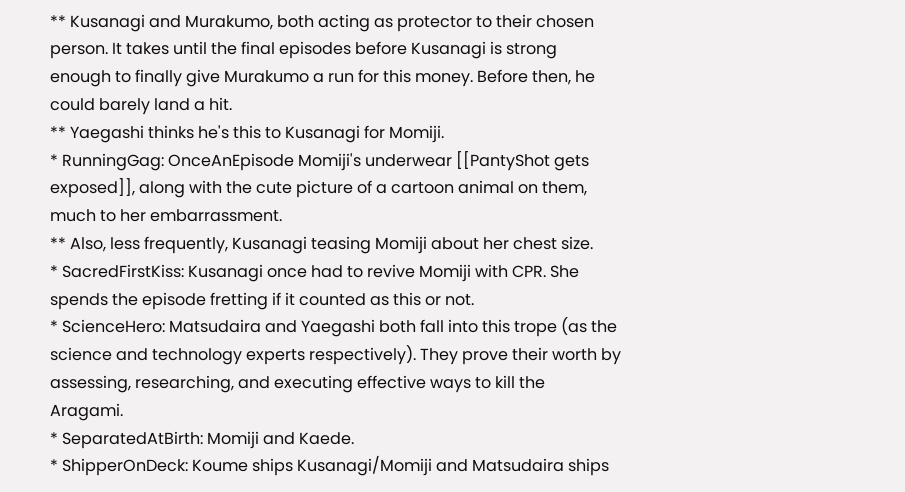** Kusanagi and Murakumo, both acting as protector to their chosen person. It takes until the final episodes before Kusanagi is strong enough to finally give Murakumo a run for this money. Before then, he could barely land a hit.
** Yaegashi thinks he's this to Kusanagi for Momiji.
* RunningGag: OnceAnEpisode Momiji's underwear [[PantyShot gets exposed]], along with the cute picture of a cartoon animal on them, much to her embarrassment.
** Also, less frequently, Kusanagi teasing Momiji about her chest size.
* SacredFirstKiss: Kusanagi once had to revive Momiji with CPR. She spends the episode fretting if it counted as this or not.
* ScienceHero: Matsudaira and Yaegashi both fall into this trope (as the science and technology experts respectively). They prove their worth by assessing, researching, and executing effective ways to kill the Aragami.
* SeparatedAtBirth: Momiji and Kaede.
* ShipperOnDeck: Koume ships Kusanagi/Momiji and Matsudaira ships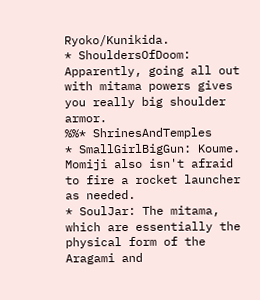Ryoko/Kunikida.
* ShouldersOfDoom: Apparently, going all out with mitama powers gives you really big shoulder armor.
%%* ShrinesAndTemples
* SmallGirlBigGun: Koume. Momiji also isn't afraid to fire a rocket launcher as needed.
* SoulJar: The mitama, which are essentially the physical form of the Aragami and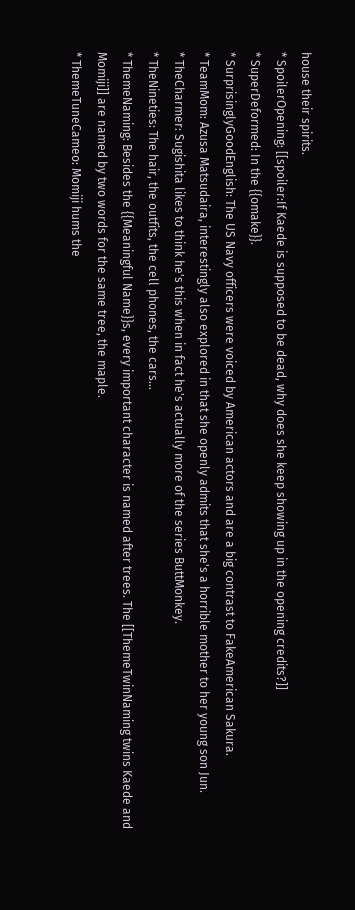house their spirits.
* SpoilerOpening: [[spoiler:If Kaede is supposed to be dead, why does she keep showing up in the opening credits?]]
* SuperDeformed: In the {{omake}}.
* SurprisinglyGoodEnglish: The US Navy officers were voiced by American actors and are a big contrast to FakeAmerican Sakura.
* TeamMom: Azusa Matsudaira, interestingly also explored in that she openly admits that she's a horrible mother to her young son Jun.
* TheCharmer: Sugishita likes to think he's this when in fact he's actually more of the series ButtMonkey.
* TheNineties: The hair, the outfits, the cell phones, the cars...
* ThemeNaming: Besides the {{Meaningful Name}}s, every important character is named after trees. The [[ThemeTwinNaming twins Kaede and Momiji]] are named by two words for the same tree, the maple.
* ThemeTuneCameo: Momiji hums the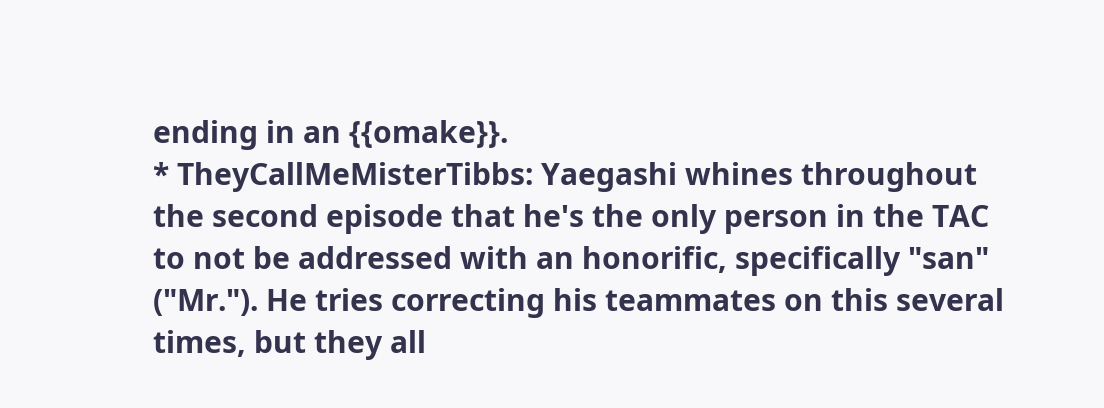ending in an {{omake}}.
* TheyCallMeMisterTibbs: Yaegashi whines throughout the second episode that he's the only person in the TAC to not be addressed with an honorific, specifically "san" ("Mr."). He tries correcting his teammates on this several times, but they all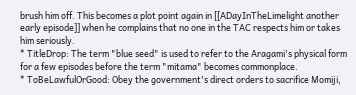brush him off. This becomes a plot point again in [[ADayInTheLimelight another early episode]] when he complains that no one in the TAC respects him or takes him seriously.
* TitleDrop: The term "blue seed" is used to refer to the Aragami's physical form for a few episodes before the term "mitama" becomes commonplace.
* ToBeLawfulOrGood: Obey the government's direct orders to sacrifice Momiji,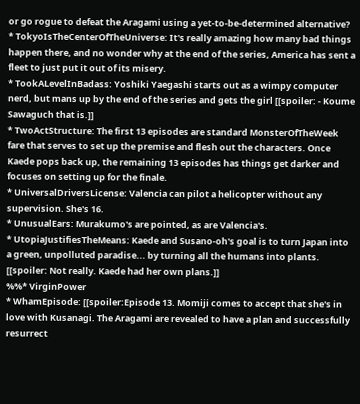or go rogue to defeat the Aragami using a yet-to-be-determined alternative?
* TokyoIsTheCenterOfTheUniverse: It's really amazing how many bad things happen there, and no wonder why at the end of the series, America has sent a fleet to just put it out of its misery.
* TookALevelInBadass: Yoshiki Yaegashi starts out as a wimpy computer nerd, but mans up by the end of the series and gets the girl [[spoiler: - Koume Sawaguch that is.]]
* TwoActStructure: The first 13 episodes are standard MonsterOfTheWeek fare that serves to set up the premise and flesh out the characters. Once Kaede pops back up, the remaining 13 episodes has things get darker and focuses on setting up for the finale.
* UniversalDriversLicense: Valencia can pilot a helicopter without any supervision. She's 16.
* UnusualEars: Murakumo's are pointed, as are Valencia's.
* UtopiaJustifiesTheMeans: Kaede and Susano-oh's goal is to turn Japan into a green, unpolluted paradise... by turning all the humans into plants. [[spoiler: Not really. Kaede had her own plans.]]
%%* VirginPower
* WhamEpisode: [[spoiler:Episode 13. Momiji comes to accept that she's in love with Kusanagi. The Aragami are revealed to have a plan and successfully resurrect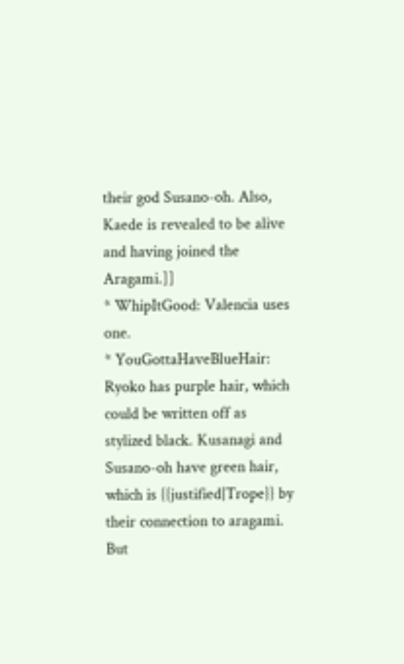their god Susano-oh. Also, Kaede is revealed to be alive and having joined the Aragami.]]
* WhipItGood: Valencia uses one.
* YouGottaHaveBlueHair: Ryoko has purple hair, which could be written off as stylized black. Kusanagi and Susano-oh have green hair, which is {{justified|Trope}} by their connection to aragami. But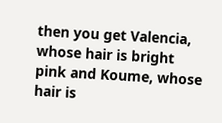then you get Valencia, whose hair is bright pink and Koume, whose hair is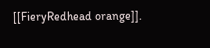[[FieryRedhead orange]].